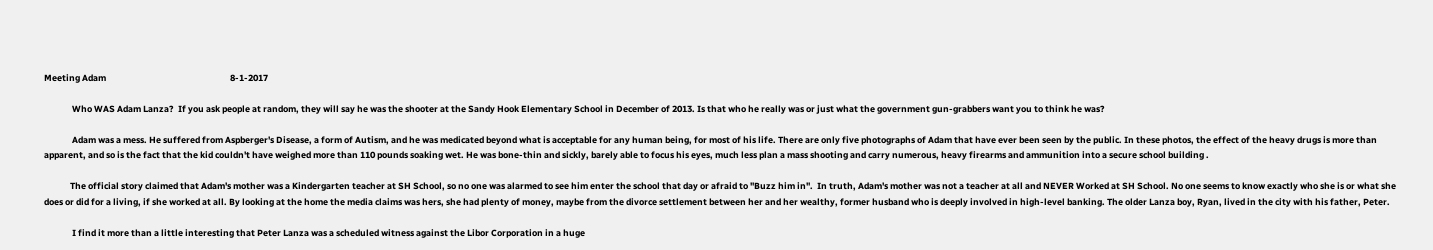Meeting Adam                                                              8-1-2017

              Who WAS Adam Lanza?  If you ask people at random, they will say he was the shooter at the Sandy Hook Elementary School in December of 2013. Is that who he really was or just what the government gun-grabbers want you to think he was?

              Adam was a mess. He suffered from Aspberger's Disease, a form of Autism, and he was medicated beyond what is acceptable for any human being, for most of his life. There are only five photographs of Adam that have ever been seen by the public. In these photos, the effect of the heavy drugs is more than apparent, and so is the fact that the kid couldn't have weighed more than 110 pounds soaking wet. He was bone-thin and sickly, barely able to focus his eyes, much less plan a mass shooting and carry numerous, heavy firearms and ammunition into a secure school building .

             The official story claimed that Adam's mother was a Kindergarten teacher at SH School, so no one was alarmed to see him enter the school that day or afraid to "Buzz him in".  In truth, Adam's mother was not a teacher at all and NEVER Worked at SH School. No one seems to know exactly who she is or what she does or did for a living, if she worked at all. By looking at the home the media claims was hers, she had plenty of money, maybe from the divorce settlement between her and her wealthy, former husband who is deeply involved in high-level banking. The older Lanza boy, Ryan, lived in the city with his father, Peter.

              I find it more than a little interesting that Peter Lanza was a scheduled witness against the Libor Corporation in a huge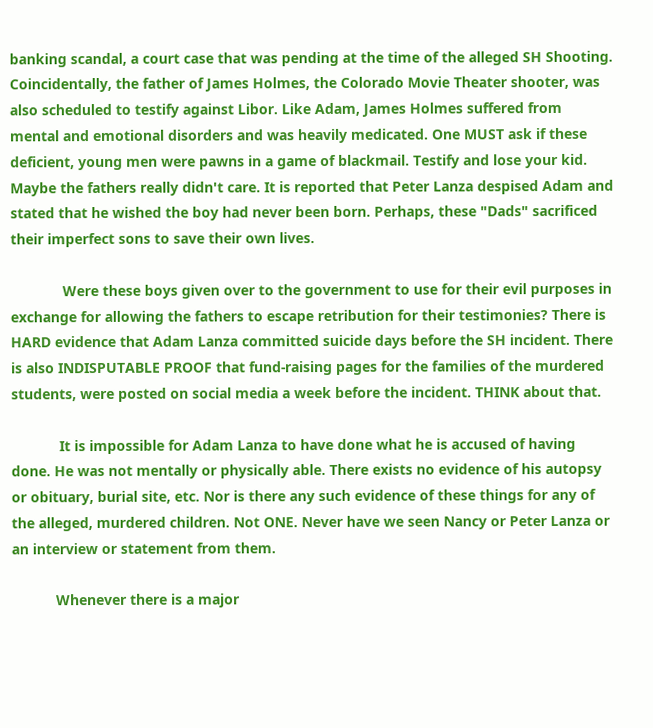banking scandal, a court case that was pending at the time of the alleged SH Shooting. Coincidentally, the father of James Holmes, the Colorado Movie Theater shooter, was also scheduled to testify against Libor. Like Adam, James Holmes suffered from mental and emotional disorders and was heavily medicated. One MUST ask if these deficient, young men were pawns in a game of blackmail. Testify and lose your kid. Maybe the fathers really didn't care. It is reported that Peter Lanza despised Adam and stated that he wished the boy had never been born. Perhaps, these "Dads" sacrificed their imperfect sons to save their own lives.

             Were these boys given over to the government to use for their evil purposes in exchange for allowing the fathers to escape retribution for their testimonies? There is HARD evidence that Adam Lanza committed suicide days before the SH incident. There is also INDISPUTABLE PROOF that fund-raising pages for the families of the murdered students, were posted on social media a week before the incident. THINK about that.

            It is impossible for Adam Lanza to have done what he is accused of having done. He was not mentally or physically able. There exists no evidence of his autopsy or obituary, burial site, etc. Nor is there any such evidence of these things for any of the alleged, murdered children. Not ONE. Never have we seen Nancy or Peter Lanza or an interview or statement from them.

           Whenever there is a major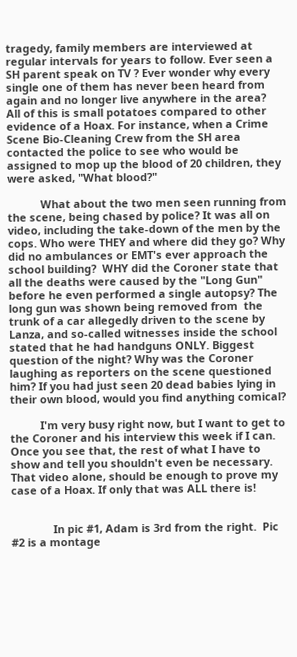tragedy, family members are interviewed at regular intervals for years to follow. Ever seen a SH parent speak on TV ? Ever wonder why every single one of them has never been heard from again and no longer live anywhere in the area?  All of this is small potatoes compared to other evidence of a Hoax. For instance, when a Crime Scene Bio-Cleaning Crew from the SH area contacted the police to see who would be assigned to mop up the blood of 20 children, they were asked, "What blood?"

           What about the two men seen running from the scene, being chased by police? It was all on video, including the take-down of the men by the cops. Who were THEY and where did they go? Why did no ambulances or EMT's ever approach the school building?  WHY did the Coroner state that all the deaths were caused by the "Long Gun" before he even performed a single autopsy? The long gun was shown being removed from  the trunk of a car allegedly driven to the scene by Lanza, and so-called witnesses inside the school stated that he had handguns ONLY. Biggest question of the night? Why was the Coroner laughing as reporters on the scene questioned him? If you had just seen 20 dead babies lying in their own blood, would you find anything comical?

          I'm very busy right now, but I want to get to the Coroner and his interview this week if I can. Once you see that, the rest of what I have to show and tell you shouldn't even be necessary. That video alone, should be enough to prove my case of a Hoax. If only that was ALL there is!


              In pic #1, Adam is 3rd from the right.  Pic #2 is a montage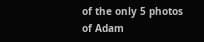of the only 5 photos of Adam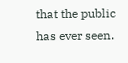that the public has ever seen.